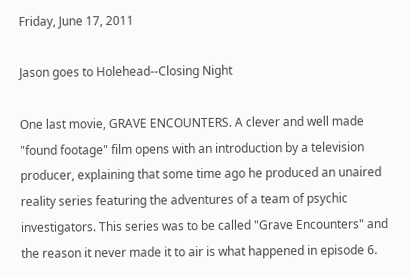Friday, June 17, 2011

Jason goes to Holehead--Closing Night

One last movie, GRAVE ENCOUNTERS. A clever and well made "found footage" film opens with an introduction by a television producer, explaining that some time ago he produced an unaired reality series featuring the adventures of a team of psychic investigators. This series was to be called "Grave Encounters" and the reason it never made it to air is what happened in episode 6.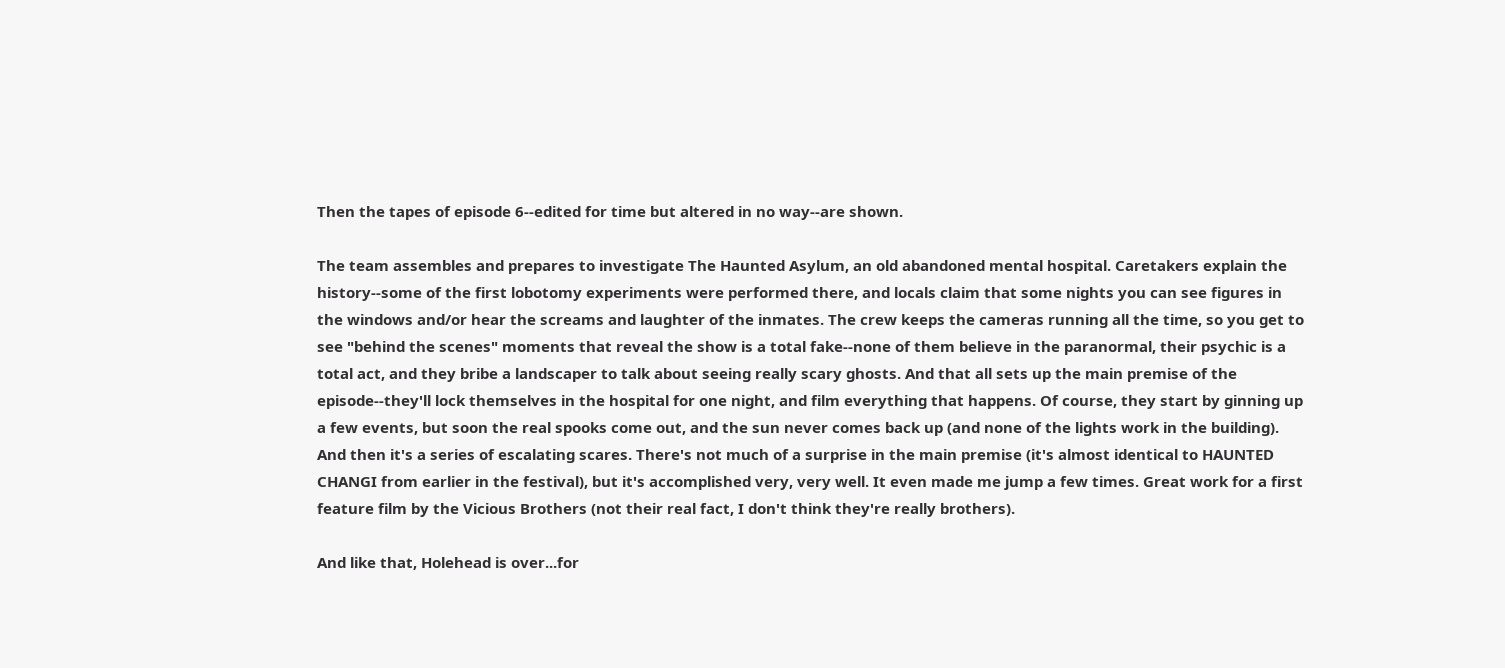Then the tapes of episode 6--edited for time but altered in no way--are shown.

The team assembles and prepares to investigate The Haunted Asylum, an old abandoned mental hospital. Caretakers explain the history--some of the first lobotomy experiments were performed there, and locals claim that some nights you can see figures in the windows and/or hear the screams and laughter of the inmates. The crew keeps the cameras running all the time, so you get to see "behind the scenes" moments that reveal the show is a total fake--none of them believe in the paranormal, their psychic is a total act, and they bribe a landscaper to talk about seeing really scary ghosts. And that all sets up the main premise of the episode--they'll lock themselves in the hospital for one night, and film everything that happens. Of course, they start by ginning up a few events, but soon the real spooks come out, and the sun never comes back up (and none of the lights work in the building). And then it's a series of escalating scares. There's not much of a surprise in the main premise (it's almost identical to HAUNTED CHANGI from earlier in the festival), but it's accomplished very, very well. It even made me jump a few times. Great work for a first feature film by the Vicious Brothers (not their real fact, I don't think they're really brothers).

And like that, Holehead is over...for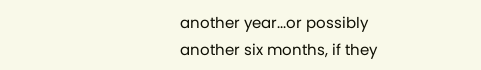another year...or possibly another six months, if they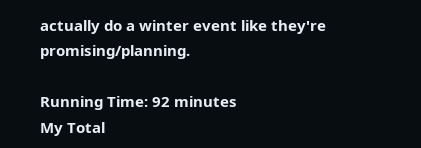actually do a winter event like they're promising/planning.

Running Time: 92 minutes
My Total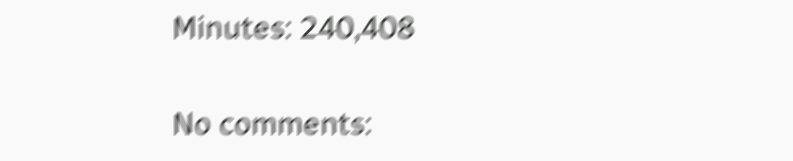Minutes: 240,408

No comments: